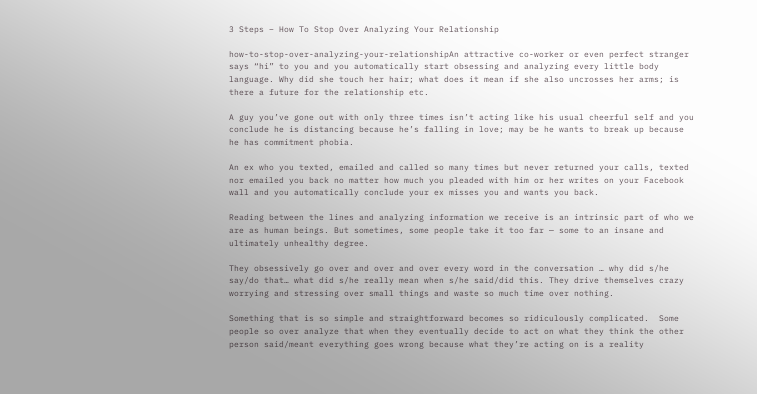3 Steps – How To Stop Over Analyzing Your Relationship

how-to-stop-over-analyzing-your-relationshipAn attractive co-worker or even perfect stranger says “hi” to you and you automatically start obsessing and analyzing every little body language. Why did she touch her hair; what does it mean if she also uncrosses her arms; is there a future for the relationship etc.

A guy you’ve gone out with only three times isn’t acting like his usual cheerful self and you conclude he is distancing because he’s falling in love; may be he wants to break up because he has commitment phobia.

An ex who you texted, emailed and called so many times but never returned your calls, texted nor emailed you back no matter how much you pleaded with him or her writes on your Facebook wall and you automatically conclude your ex misses you and wants you back.

Reading between the lines and analyzing information we receive is an intrinsic part of who we are as human beings. But sometimes, some people take it too far — some to an insane and ultimately unhealthy degree.

They obsessively go over and over and over every word in the conversation … why did s/he say/do that… what did s/he really mean when s/he said/did this. They drive themselves crazy worrying and stressing over small things and waste so much time over nothing.

Something that is so simple and straightforward becomes so ridiculously complicated.  Some people so over analyze that when they eventually decide to act on what they think the other person said/meant everything goes wrong because what they’re acting on is a reality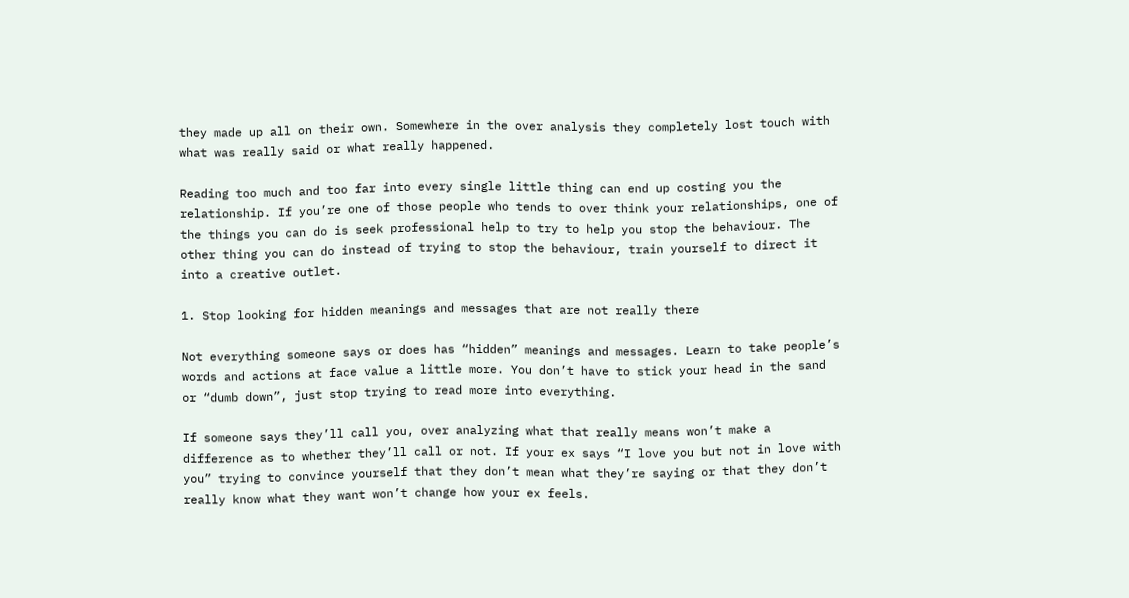they made up all on their own. Somewhere in the over analysis they completely lost touch with what was really said or what really happened.

Reading too much and too far into every single little thing can end up costing you the relationship. If you’re one of those people who tends to over think your relationships, one of the things you can do is seek professional help to try to help you stop the behaviour. The other thing you can do instead of trying to stop the behaviour, train yourself to direct it into a creative outlet.

1. Stop looking for hidden meanings and messages that are not really there

Not everything someone says or does has “hidden” meanings and messages. Learn to take people’s words and actions at face value a little more. You don’t have to stick your head in the sand or “dumb down”, just stop trying to read more into everything.

If someone says they’ll call you, over analyzing what that really means won’t make a difference as to whether they’ll call or not. If your ex says “I love you but not in love with you” trying to convince yourself that they don’t mean what they’re saying or that they don’t really know what they want won’t change how your ex feels.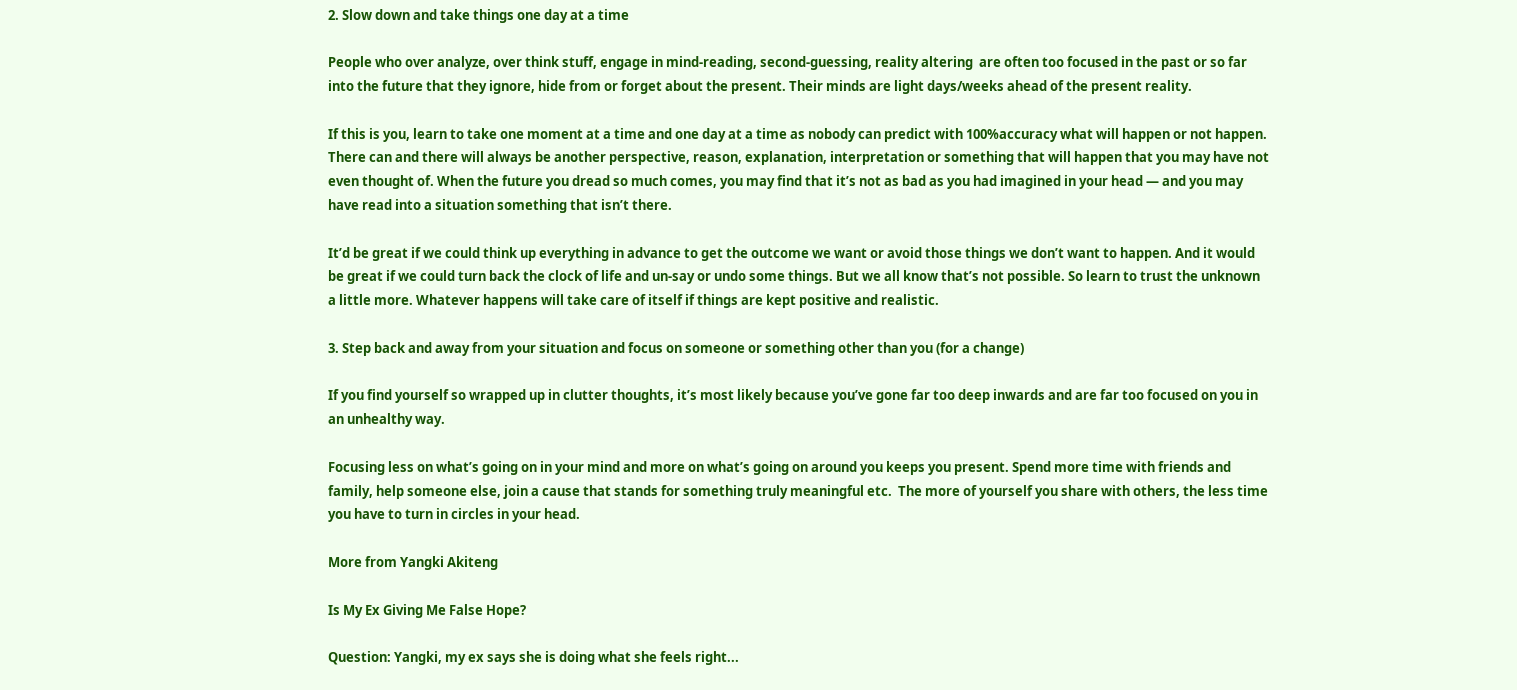2. Slow down and take things one day at a time

People who over analyze, over think stuff, engage in mind-reading, second-guessing, reality altering  are often too focused in the past or so far into the future that they ignore, hide from or forget about the present. Their minds are light days/weeks ahead of the present reality.

If this is you, learn to take one moment at a time and one day at a time as nobody can predict with 100%accuracy what will happen or not happen. There can and there will always be another perspective, reason, explanation, interpretation or something that will happen that you may have not even thought of. When the future you dread so much comes, you may find that it’s not as bad as you had imagined in your head — and you may have read into a situation something that isn’t there.

It’d be great if we could think up everything in advance to get the outcome we want or avoid those things we don’t want to happen. And it would be great if we could turn back the clock of life and un-say or undo some things. But we all know that’s not possible. So learn to trust the unknown a little more. Whatever happens will take care of itself if things are kept positive and realistic.

3. Step back and away from your situation and focus on someone or something other than you (for a change)

If you find yourself so wrapped up in clutter thoughts, it’s most likely because you’ve gone far too deep inwards and are far too focused on you in an unhealthy way.

Focusing less on what’s going on in your mind and more on what’s going on around you keeps you present. Spend more time with friends and family, help someone else, join a cause that stands for something truly meaningful etc.  The more of yourself you share with others, the less time you have to turn in circles in your head.

More from Yangki Akiteng

Is My Ex Giving Me False Hope?

Question: Yangki, my ex says she is doing what she feels right...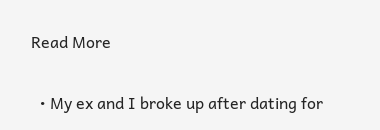Read More


  • My ex and I broke up after dating for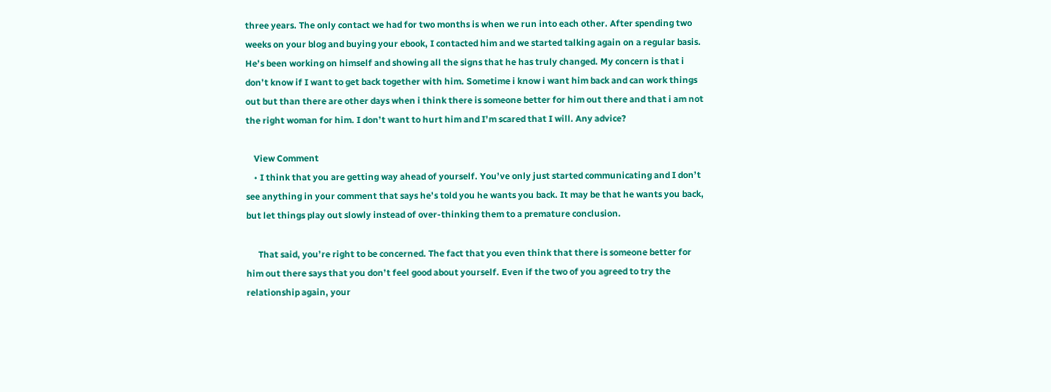three years. The only contact we had for two months is when we run into each other. After spending two weeks on your blog and buying your ebook, I contacted him and we started talking again on a regular basis. He’s been working on himself and showing all the signs that he has truly changed. My concern is that i don’t know if I want to get back together with him. Sometime i know i want him back and can work things out but than there are other days when i think there is someone better for him out there and that i am not the right woman for him. I don’t want to hurt him and I’m scared that I will. Any advice?

    View Comment
    • I think that you are getting way ahead of yourself. You’ve only just started communicating and I don’t see anything in your comment that says he’s told you he wants you back. It may be that he wants you back, but let things play out slowly instead of over-thinking them to a premature conclusion.

      That said, you’re right to be concerned. The fact that you even think that there is someone better for him out there says that you don’t feel good about yourself. Even if the two of you agreed to try the relationship again, your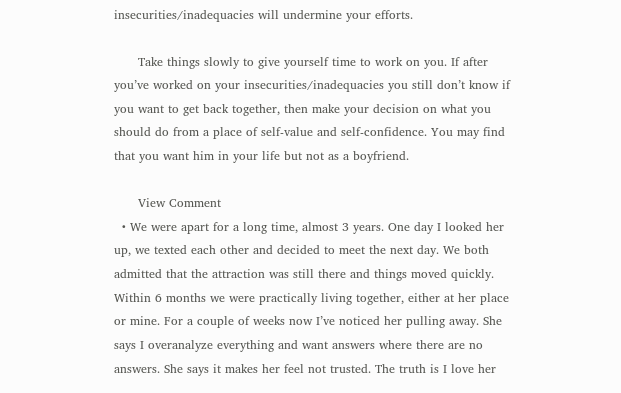insecurities/inadequacies will undermine your efforts.

      Take things slowly to give yourself time to work on you. If after you’ve worked on your insecurities/inadequacies you still don’t know if you want to get back together, then make your decision on what you should do from a place of self-value and self-confidence. You may find that you want him in your life but not as a boyfriend.

      View Comment
  • We were apart for a long time, almost 3 years. One day I looked her up, we texted each other and decided to meet the next day. We both admitted that the attraction was still there and things moved quickly. Within 6 months we were practically living together, either at her place or mine. For a couple of weeks now I’ve noticed her pulling away. She says I overanalyze everything and want answers where there are no answers. She says it makes her feel not trusted. The truth is I love her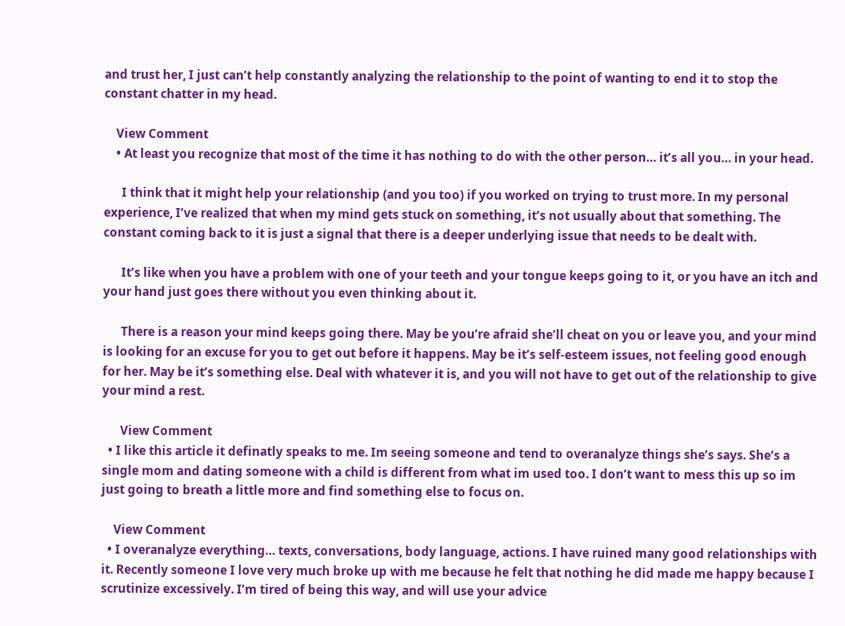and trust her, I just can’t help constantly analyzing the relationship to the point of wanting to end it to stop the constant chatter in my head.

    View Comment
    • At least you recognize that most of the time it has nothing to do with the other person… it’s all you… in your head.

      I think that it might help your relationship (and you too) if you worked on trying to trust more. In my personal experience, I’ve realized that when my mind gets stuck on something, it’s not usually about that something. The constant coming back to it is just a signal that there is a deeper underlying issue that needs to be dealt with.

      It’s like when you have a problem with one of your teeth and your tongue keeps going to it, or you have an itch and your hand just goes there without you even thinking about it.

      There is a reason your mind keeps going there. May be you’re afraid she’ll cheat on you or leave you, and your mind is looking for an excuse for you to get out before it happens. May be it’s self-esteem issues, not feeling good enough for her. May be it’s something else. Deal with whatever it is, and you will not have to get out of the relationship to give your mind a rest.

      View Comment
  • I like this article it definatly speaks to me. Im seeing someone and tend to overanalyze things she’s says. She’s a single mom and dating someone with a child is different from what im used too. I don’t want to mess this up so im just going to breath a little more and find something else to focus on.

    View Comment
  • I overanalyze everything… texts, conversations, body language, actions. I have ruined many good relationships with it. Recently someone I love very much broke up with me because he felt that nothing he did made me happy because I scrutinize excessively. I’m tired of being this way, and will use your advice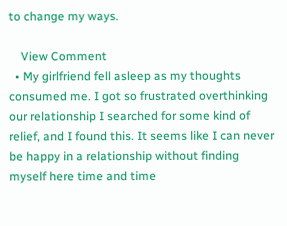to change my ways.

    View Comment
  • My girlfriend fell asleep as my thoughts consumed me. I got so frustrated overthinking our relationship I searched for some kind of relief, and I found this. It seems like I can never be happy in a relationship without finding myself here time and time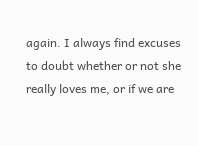again. I always find excuses to doubt whether or not she really loves me, or if we are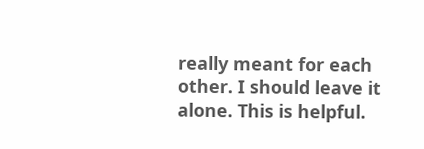really meant for each other. I should leave it alone. This is helpful.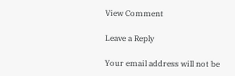View Comment

Leave a Reply

Your email address will not be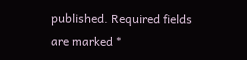published. Required fields are marked *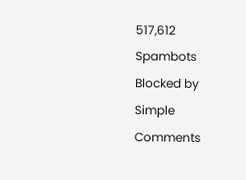517,612 Spambots Blocked by Simple Comments